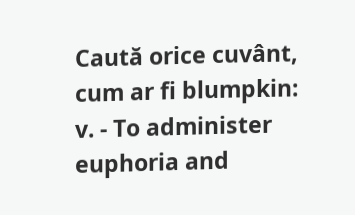Caută orice cuvânt, cum ar fi blumpkin:
v. - To administer euphoria and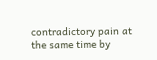contradictory pain at the same time by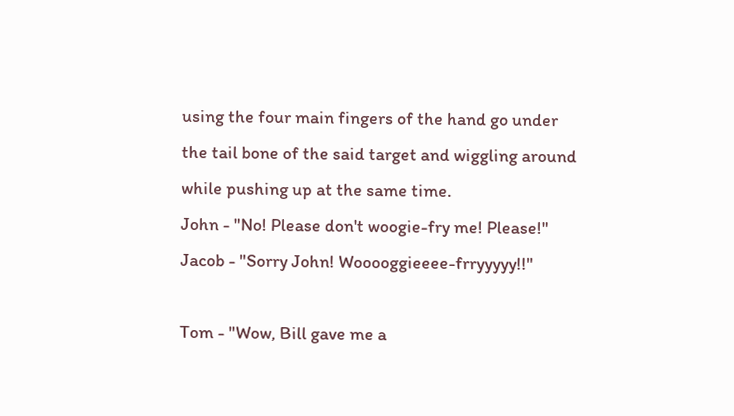using the four main fingers of the hand go under the tail bone of the said target and wiggling around while pushing up at the same time.
John - "No! Please don't woogie-fry me! Please!"
Jacob - "Sorry John! Wooooggieeee-frryyyyy!!"

Tom - "Wow, Bill gave me a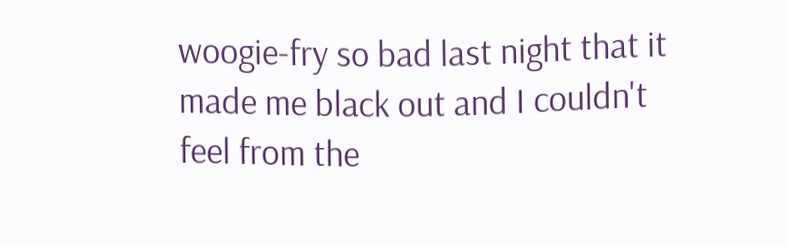woogie-fry so bad last night that it made me black out and I couldn't feel from the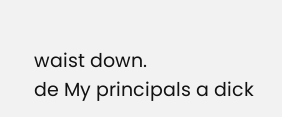waist down.
de My principals a dick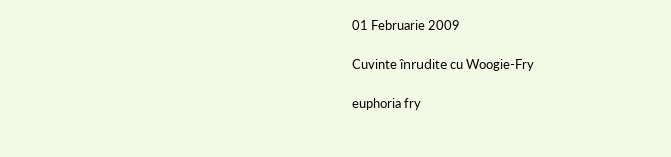01 Februarie 2009

Cuvinte înrudite cu Woogie-Fry

euphoria fry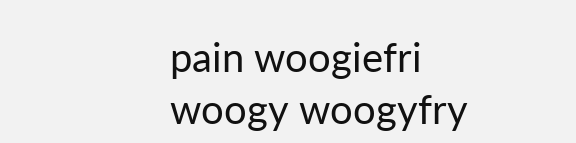pain woogiefri woogy woogyfry